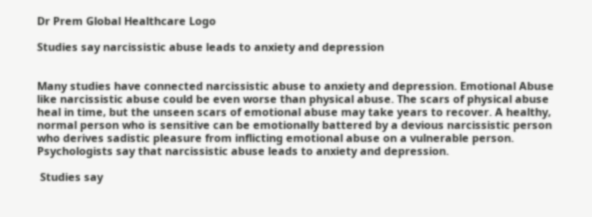Dr Prem Global Healthcare Logo

Studies say narcissistic abuse leads to anxiety and depression


Many studies have connected narcissistic abuse to anxiety and depression. Emotional Abuse like narcissistic abuse could be even worse than physical abuse. The scars of physical abuse heal in time, but the unseen scars of emotional abuse may take years to recover. A healthy, normal person who is sensitive can be emotionally battered by a devious narcissistic person who derives sadistic pleasure from inflicting emotional abuse on a vulnerable person. Psychologists say that narcissistic abuse leads to anxiety and depression.

 Studies say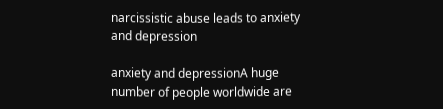narcissistic abuse leads to anxiety and depression

anxiety and depressionA huge number of people worldwide are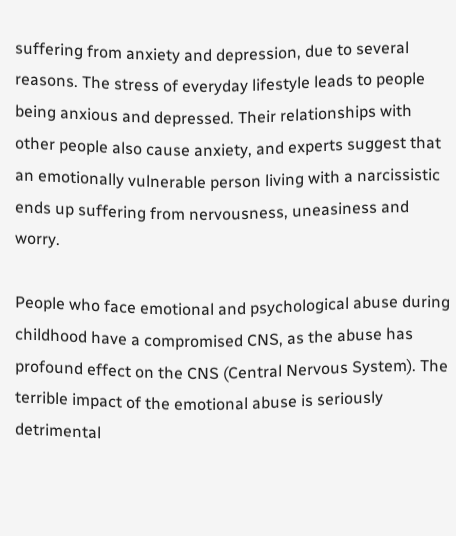suffering from anxiety and depression, due to several reasons. The stress of everyday lifestyle leads to people being anxious and depressed. Their relationships with other people also cause anxiety, and experts suggest that an emotionally vulnerable person living with a narcissistic ends up suffering from nervousness, uneasiness and worry.

People who face emotional and psychological abuse during childhood have a compromised CNS, as the abuse has  profound effect on the CNS (Central Nervous System). The terrible impact of the emotional abuse is seriously detrimental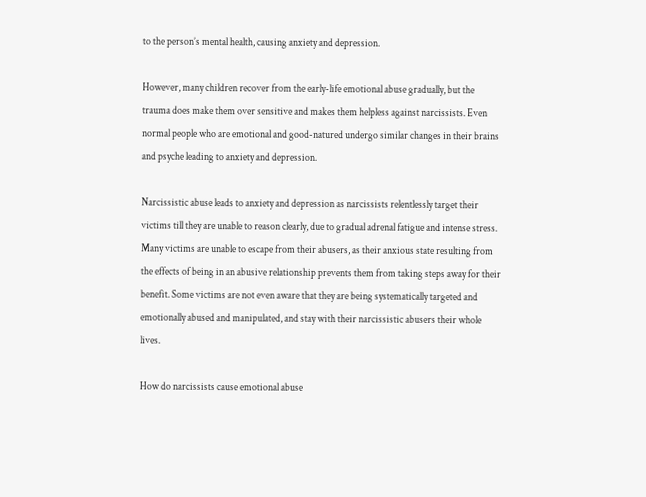to the person’s mental health, causing anxiety and depression.

However, many children recover from the early-life emotional abuse gradually, but the trauma does make them over sensitive and makes them helpless against narcissists. Even normal people who are emotional and good-natured undergo similar changes in their brains and psyche leading to anxiety and depression.

Narcissistic abuse leads to anxiety and depression as narcissists relentlessly target their victims till they are unable to reason clearly, due to gradual adrenal fatigue and intense stress. Many victims are unable to escape from their abusers, as their anxious state resulting from the effects of being in an abusive relationship prevents them from taking steps away for their benefit. Some victims are not even aware that they are being systematically targeted and emotionally abused and manipulated, and stay with their narcissistic abusers their whole lives.

How do narcissists cause emotional abuse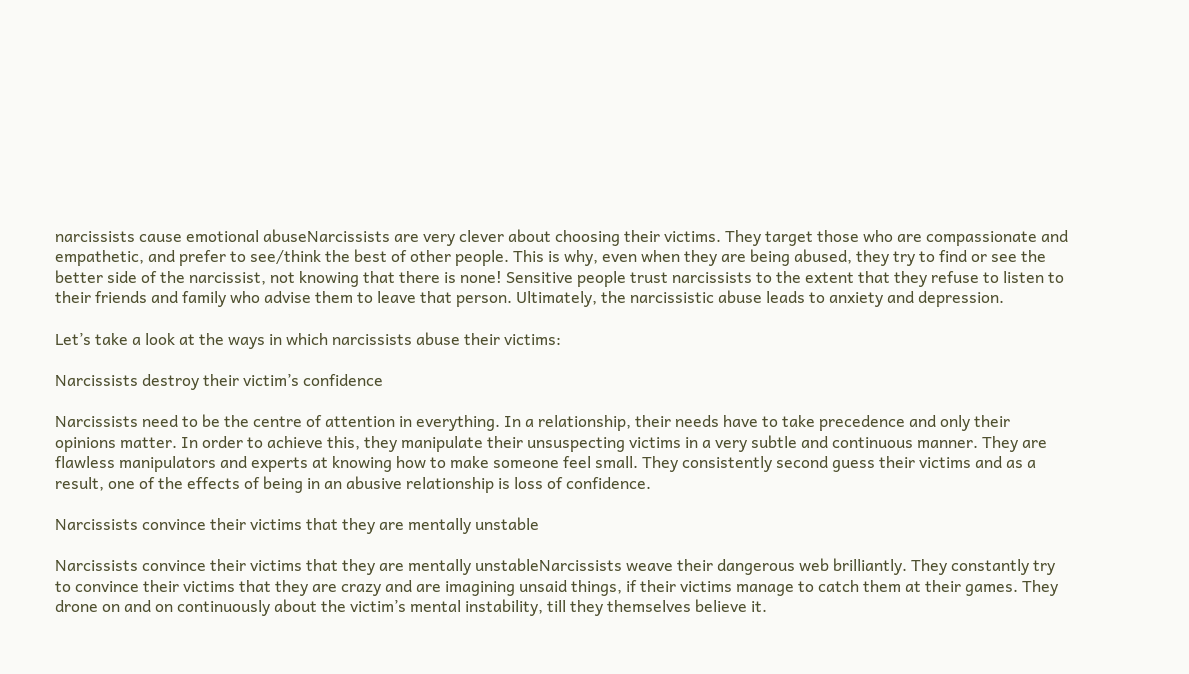narcissists cause emotional abuseNarcissists are very clever about choosing their victims. They target those who are compassionate and empathetic, and prefer to see/think the best of other people. This is why, even when they are being abused, they try to find or see the better side of the narcissist, not knowing that there is none! Sensitive people trust narcissists to the extent that they refuse to listen to their friends and family who advise them to leave that person. Ultimately, the narcissistic abuse leads to anxiety and depression.

Let’s take a look at the ways in which narcissists abuse their victims:

Narcissists destroy their victim’s confidence

Narcissists need to be the centre of attention in everything. In a relationship, their needs have to take precedence and only their opinions matter. In order to achieve this, they manipulate their unsuspecting victims in a very subtle and continuous manner. They are flawless manipulators and experts at knowing how to make someone feel small. They consistently second guess their victims and as a result, one of the effects of being in an abusive relationship is loss of confidence.

Narcissists convince their victims that they are mentally unstable

Narcissists convince their victims that they are mentally unstableNarcissists weave their dangerous web brilliantly. They constantly try to convince their victims that they are crazy and are imagining unsaid things, if their victims manage to catch them at their games. They drone on and on continuously about the victim’s mental instability, till they themselves believe it.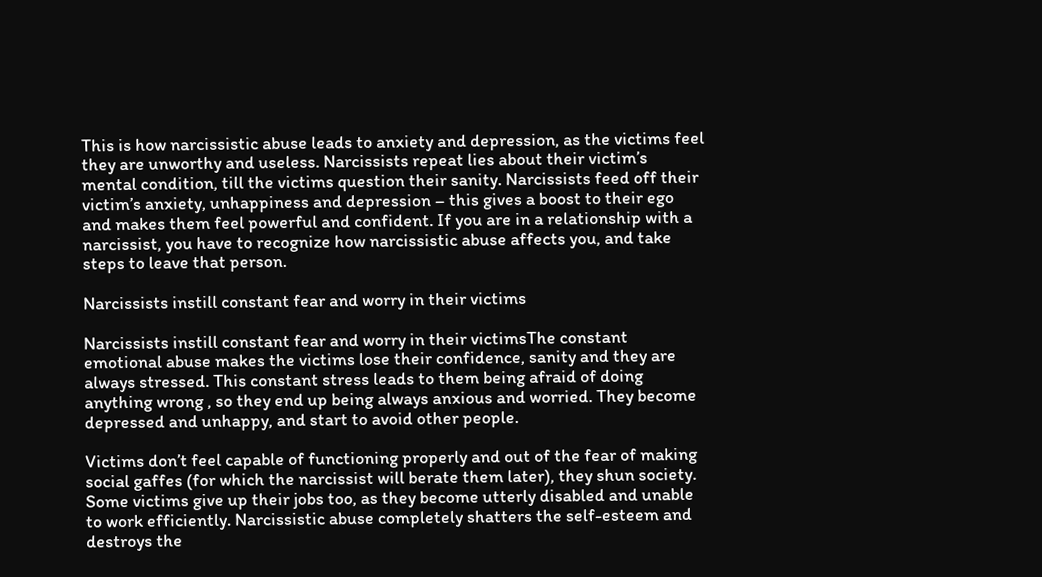This is how narcissistic abuse leads to anxiety and depression, as the victims feel they are unworthy and useless. Narcissists repeat lies about their victim’s mental condition, till the victims question their sanity. Narcissists feed off their victim’s anxiety, unhappiness and depression – this gives a boost to their ego and makes them feel powerful and confident. If you are in a relationship with a narcissist, you have to recognize how narcissistic abuse affects you, and take steps to leave that person.

Narcissists instill constant fear and worry in their victims

Narcissists instill constant fear and worry in their victimsThe constant emotional abuse makes the victims lose their confidence, sanity and they are always stressed. This constant stress leads to them being afraid of doing anything wrong , so they end up being always anxious and worried. They become depressed and unhappy, and start to avoid other people.

Victims don’t feel capable of functioning properly and out of the fear of making social gaffes (for which the narcissist will berate them later), they shun society. Some victims give up their jobs too, as they become utterly disabled and unable to work efficiently. Narcissistic abuse completely shatters the self-esteem and destroys the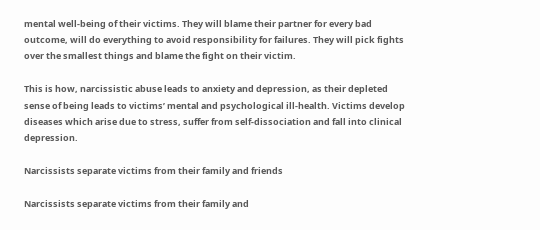mental well-being of their victims. They will blame their partner for every bad outcome, will do everything to avoid responsibility for failures. They will pick fights over the smallest things and blame the fight on their victim.

This is how, narcissistic abuse leads to anxiety and depression, as their depleted sense of being leads to victims’ mental and psychological ill-health. Victims develop diseases which arise due to stress, suffer from self-dissociation and fall into clinical depression.

Narcissists separate victims from their family and friends

Narcissists separate victims from their family and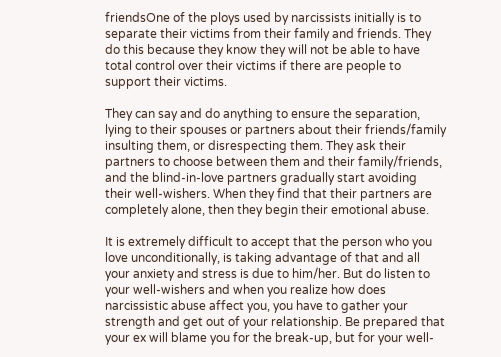friendsOne of the ploys used by narcissists initially is to separate their victims from their family and friends. They do this because they know they will not be able to have total control over their victims if there are people to support their victims.

They can say and do anything to ensure the separation, lying to their spouses or partners about their friends/family insulting them, or disrespecting them. They ask their partners to choose between them and their family/friends, and the blind-in-love partners gradually start avoiding their well-wishers. When they find that their partners are completely alone, then they begin their emotional abuse.

It is extremely difficult to accept that the person who you love unconditionally, is taking advantage of that and all your anxiety and stress is due to him/her. But do listen to your well-wishers and when you realize how does narcissistic abuse affect you, you have to gather your strength and get out of your relationship. Be prepared that your ex will blame you for the break-up, but for your well-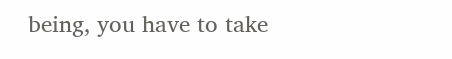being, you have to take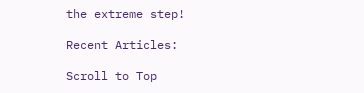the extreme step!

Recent Articles:

Scroll to Top